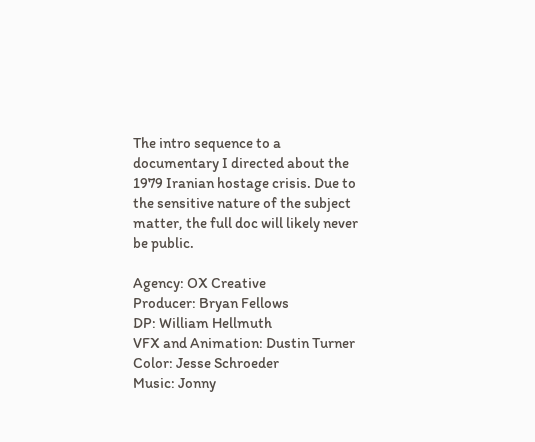The intro sequence to a documentary I directed about the 1979 Iranian hostage crisis. Due to the sensitive nature of the subject matter, the full doc will likely never be public.

Agency: OX Creative
Producer: Bryan Fellows
DP: William Hellmuth
VFX and Animation: Dustin Turner
Color: Jesse Schroeder
Music: Jonny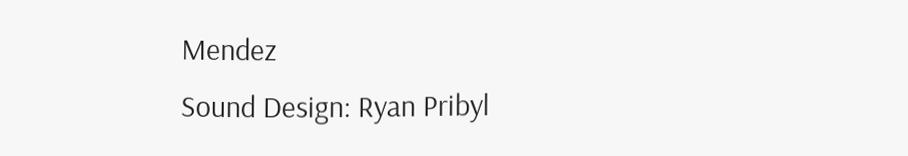Mendez
Sound Design: Ryan Pribyl